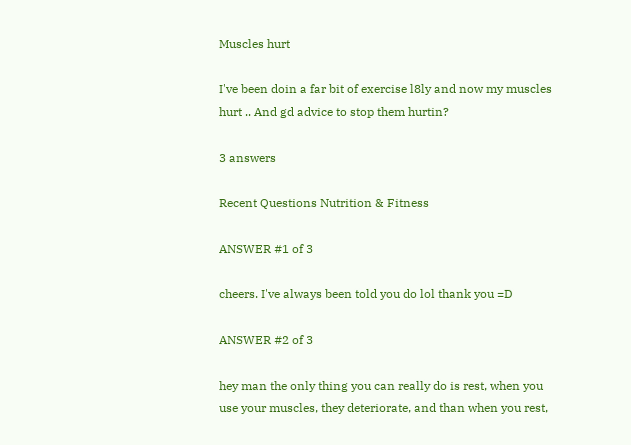Muscles hurt

I've been doin a far bit of exercise l8ly and now my muscles hurt .. And gd advice to stop them hurtin?

3 answers

Recent Questions Nutrition & Fitness

ANSWER #1 of 3

cheers. I've always been told you do lol thank you =D

ANSWER #2 of 3

hey man the only thing you can really do is rest, when you use your muscles, they deteriorate, and than when you rest,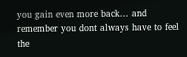you gain even more back... and remember you dont always have to feel the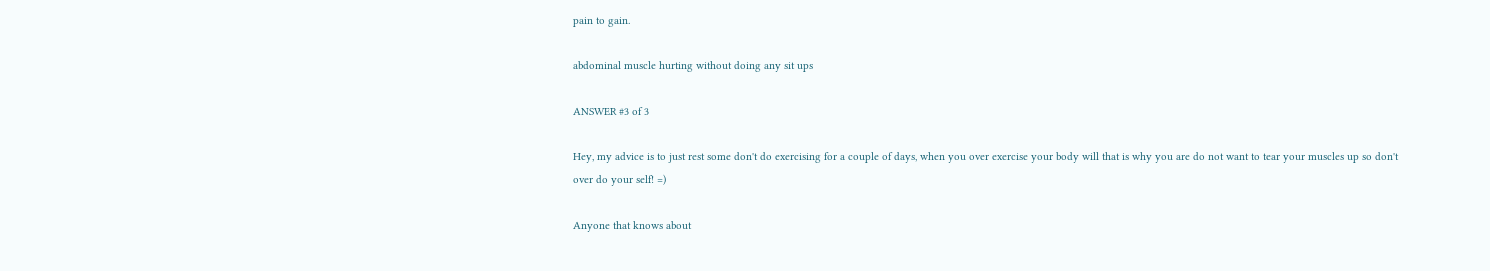pain to gain.

abdominal muscle hurting without doing any sit ups

ANSWER #3 of 3

Hey, my advice is to just rest some don't do exercising for a couple of days, when you over exercise your body will that is why you are do not want to tear your muscles up so don't over do your self! =)

Anyone that knows about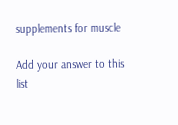supplements for muscle

Add your answer to this list